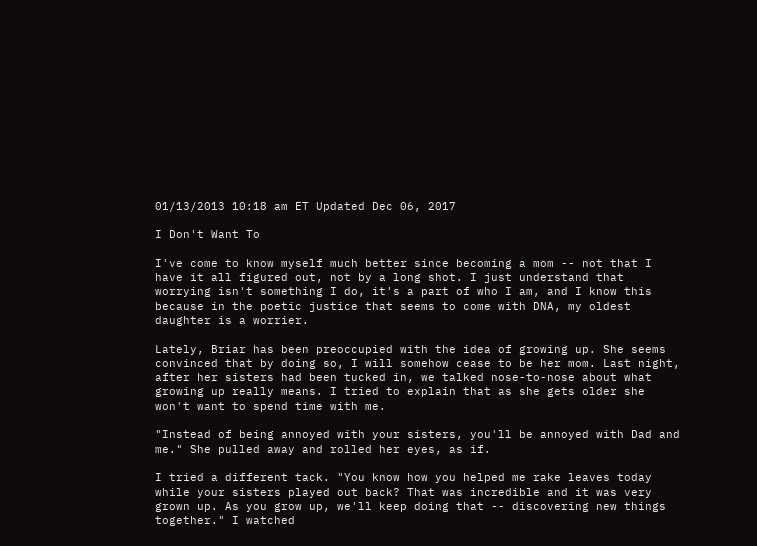01/13/2013 10:18 am ET Updated Dec 06, 2017

I Don't Want To

I've come to know myself much better since becoming a mom -- not that I have it all figured out, not by a long shot. I just understand that worrying isn't something I do, it's a part of who I am, and I know this because in the poetic justice that seems to come with DNA, my oldest daughter is a worrier.

Lately, Briar has been preoccupied with the idea of growing up. She seems convinced that by doing so, I will somehow cease to be her mom. Last night, after her sisters had been tucked in, we talked nose-to-nose about what growing up really means. I tried to explain that as she gets older she won't want to spend time with me.

"Instead of being annoyed with your sisters, you'll be annoyed with Dad and me." She pulled away and rolled her eyes, as if.

I tried a different tack. "You know how you helped me rake leaves today while your sisters played out back? That was incredible and it was very grown up. As you grow up, we'll keep doing that -- discovering new things together." I watched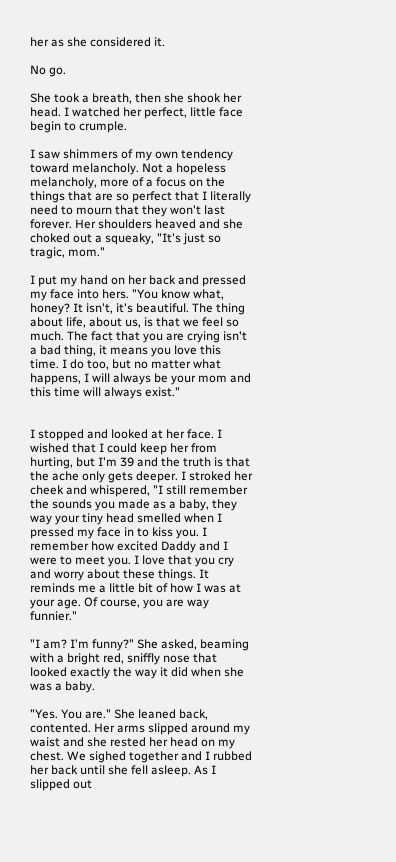her as she considered it.

No go.

She took a breath, then she shook her head. I watched her perfect, little face begin to crumple.

I saw shimmers of my own tendency toward melancholy. Not a hopeless melancholy, more of a focus on the things that are so perfect that I literally need to mourn that they won't last forever. Her shoulders heaved and she choked out a squeaky, "It's just so tragic, mom."

I put my hand on her back and pressed my face into hers. "You know what, honey? It isn't, it's beautiful. The thing about life, about us, is that we feel so much. The fact that you are crying isn't a bad thing, it means you love this time. I do too, but no matter what happens, I will always be your mom and this time will always exist."


I stopped and looked at her face. I wished that I could keep her from hurting, but I'm 39 and the truth is that the ache only gets deeper. I stroked her cheek and whispered, "I still remember the sounds you made as a baby, they way your tiny head smelled when I pressed my face in to kiss you. I remember how excited Daddy and I were to meet you. I love that you cry and worry about these things. It reminds me a little bit of how I was at your age. Of course, you are way funnier."

"I am? I'm funny?" She asked, beaming with a bright red, sniffly nose that looked exactly the way it did when she was a baby.

"Yes. You are." She leaned back, contented. Her arms slipped around my waist and she rested her head on my chest. We sighed together and I rubbed her back until she fell asleep. As I slipped out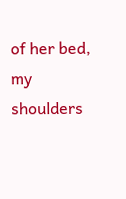of her bed, my shoulders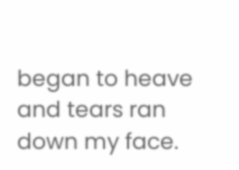began to heave and tears ran down my face.